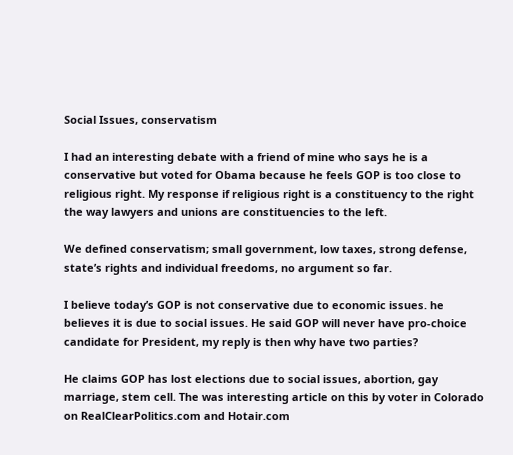Social Issues, conservatism

I had an interesting debate with a friend of mine who says he is a conservative but voted for Obama because he feels GOP is too close to religious right. My response if religious right is a constituency to the right the way lawyers and unions are constituencies to the left.

We defined conservatism; small government, low taxes, strong defense, state’s rights and individual freedoms, no argument so far.

I believe today’s GOP is not conservative due to economic issues. he believes it is due to social issues. He said GOP will never have pro-choice candidate for President, my reply is then why have two parties?

He claims GOP has lost elections due to social issues, abortion, gay marriage, stem cell. The was interesting article on this by voter in Colorado on RealClearPolitics.com and Hotair.com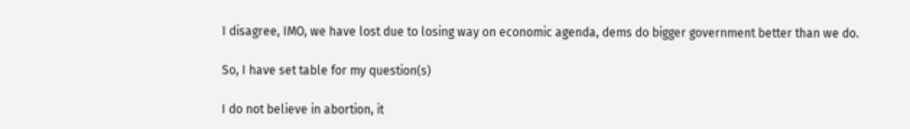I disagree, IMO, we have lost due to losing way on economic agenda, dems do bigger government better than we do.

So, I have set table for my question(s)

I do not believe in abortion, it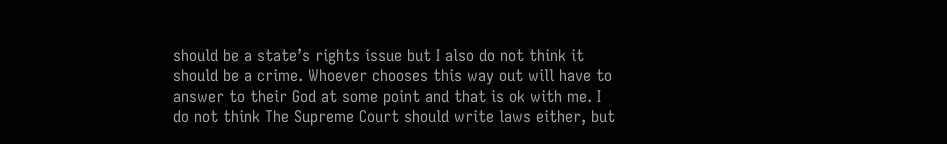should be a state’s rights issue but I also do not think it should be a crime. Whoever chooses this way out will have to answer to their God at some point and that is ok with me. I do not think The Supreme Court should write laws either, but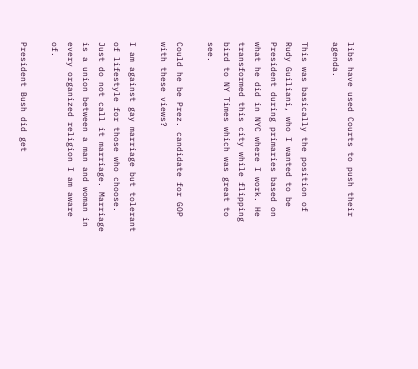libs have used Courts to push their agenda.

This was basically the position of Rudy Guiliani, who I wanted to be President during primaries based on what he did in NYC where I work. He transformed this city while flipping bird to NY Times which was great to see.

Could he be Prez. candidate for GOP with these views?

I am against gay marriage but tolerant of lifestyle for those who choose. Just do not call it marriage. Marriage is a union between a man and woman in every organized religion I am aware of.

President Bush did get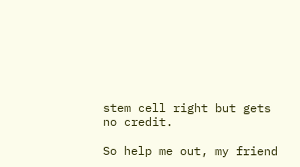stem cell right but gets no credit.

So help me out, my friend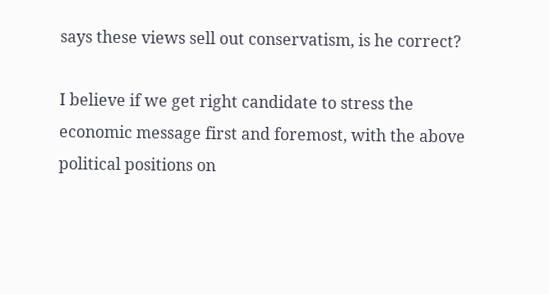says these views sell out conservatism, is he correct?

I believe if we get right candidate to stress the economic message first and foremost, with the above political positions on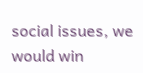social issues, we would win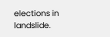elections in landslide.